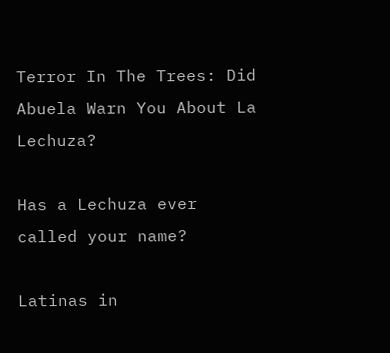Terror In The Trees: Did Abuela Warn You About La Lechuza?

Has a Lechuza ever called your name?

Latinas in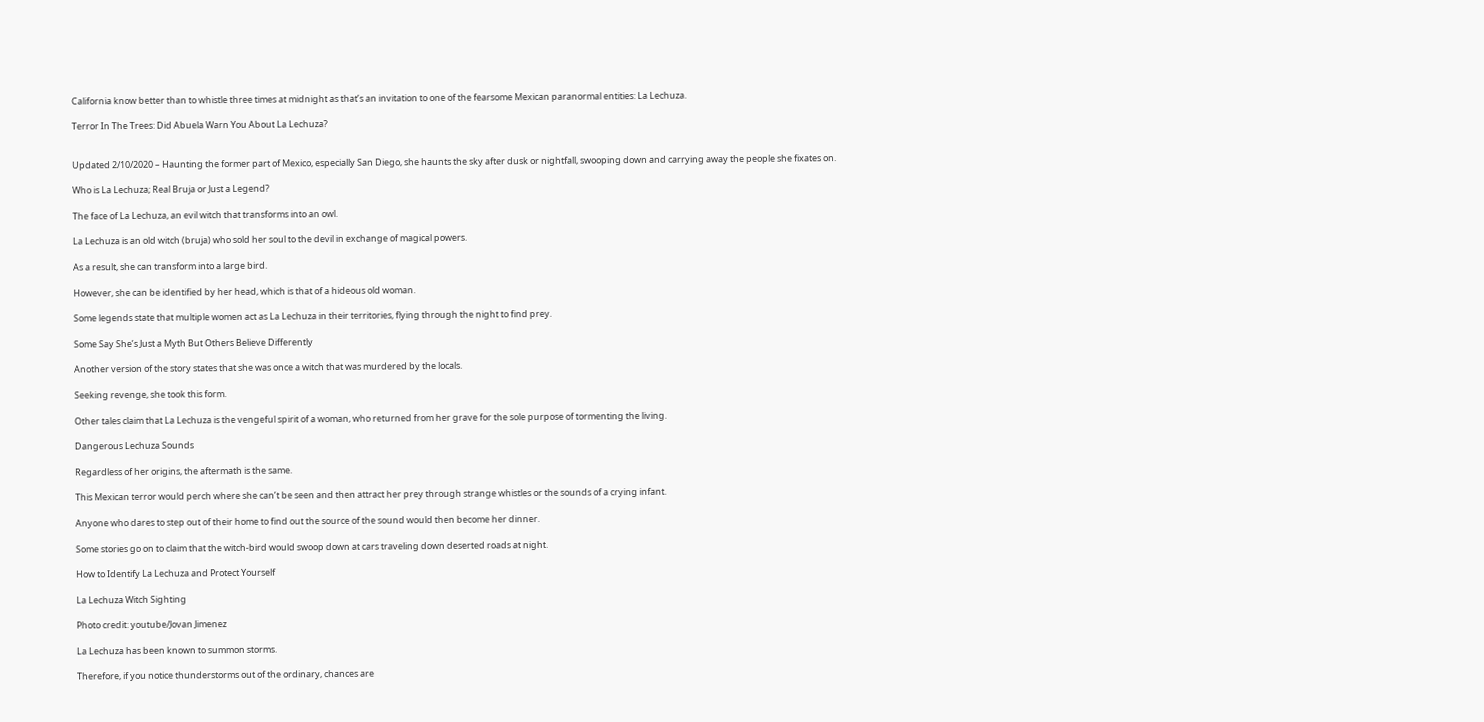California know better than to whistle three times at midnight as that’s an invitation to one of the fearsome Mexican paranormal entities: La Lechuza.

Terror In The Trees: Did Abuela Warn You About La Lechuza?


Updated 2/10/2020 – Haunting the former part of Mexico, especially San Diego, she haunts the sky after dusk or nightfall, swooping down and carrying away the people she fixates on.

Who is La Lechuza; Real Bruja or Just a Legend?

The face of La Lechuza, an evil witch that transforms into an owl.

La Lechuza is an old witch (bruja) who sold her soul to the devil in exchange of magical powers.

As a result, she can transform into a large bird.

However, she can be identified by her head, which is that of a hideous old woman.

Some legends state that multiple women act as La Lechuza in their territories, flying through the night to find prey.

Some Say She’s Just a Myth But Others Believe Differently

Another version of the story states that she was once a witch that was murdered by the locals.

Seeking revenge, she took this form.

Other tales claim that La Lechuza is the vengeful spirit of a woman, who returned from her grave for the sole purpose of tormenting the living.

Dangerous Lechuza Sounds

Regardless of her origins, the aftermath is the same.

This Mexican terror would perch where she can’t be seen and then attract her prey through strange whistles or the sounds of a crying infant.

Anyone who dares to step out of their home to find out the source of the sound would then become her dinner.

Some stories go on to claim that the witch-bird would swoop down at cars traveling down deserted roads at night.

How to Identify La Lechuza and Protect Yourself

La Lechuza Witch Sighting

Photo credit: youtube/Jovan Jimenez

La Lechuza has been known to summon storms.

Therefore, if you notice thunderstorms out of the ordinary, chances are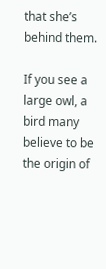that she’s behind them.

If you see a large owl, a bird many believe to be the origin of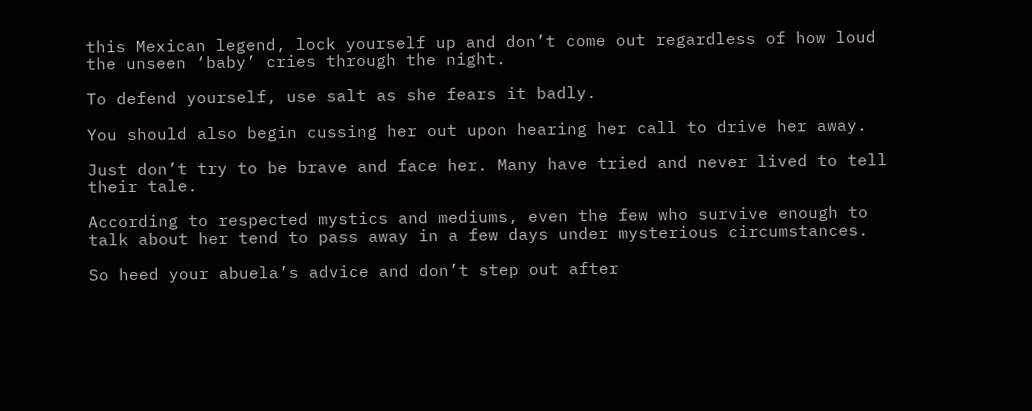this Mexican legend, lock yourself up and don’t come out regardless of how loud the unseen ‘baby’ cries through the night.

To defend yourself, use salt as she fears it badly.

You should also begin cussing her out upon hearing her call to drive her away.

Just don’t try to be brave and face her. Many have tried and never lived to tell their tale.

According to respected mystics and mediums, even the few who survive enough to talk about her tend to pass away in a few days under mysterious circumstances.

So heed your abuela’s advice and don’t step out after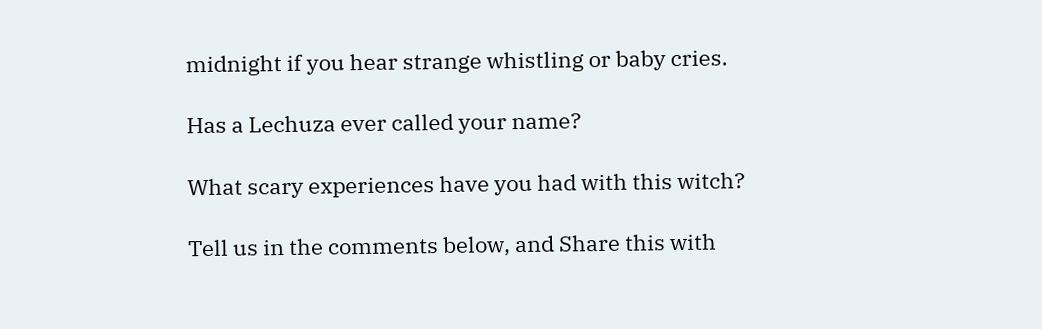midnight if you hear strange whistling or baby cries.

Has a Lechuza ever called your name?

What scary experiences have you had with this witch?

Tell us in the comments below, and Share this with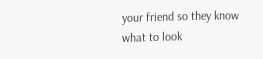your friend so they know what to look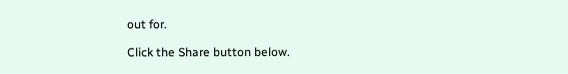out for.

Click the Share button below.